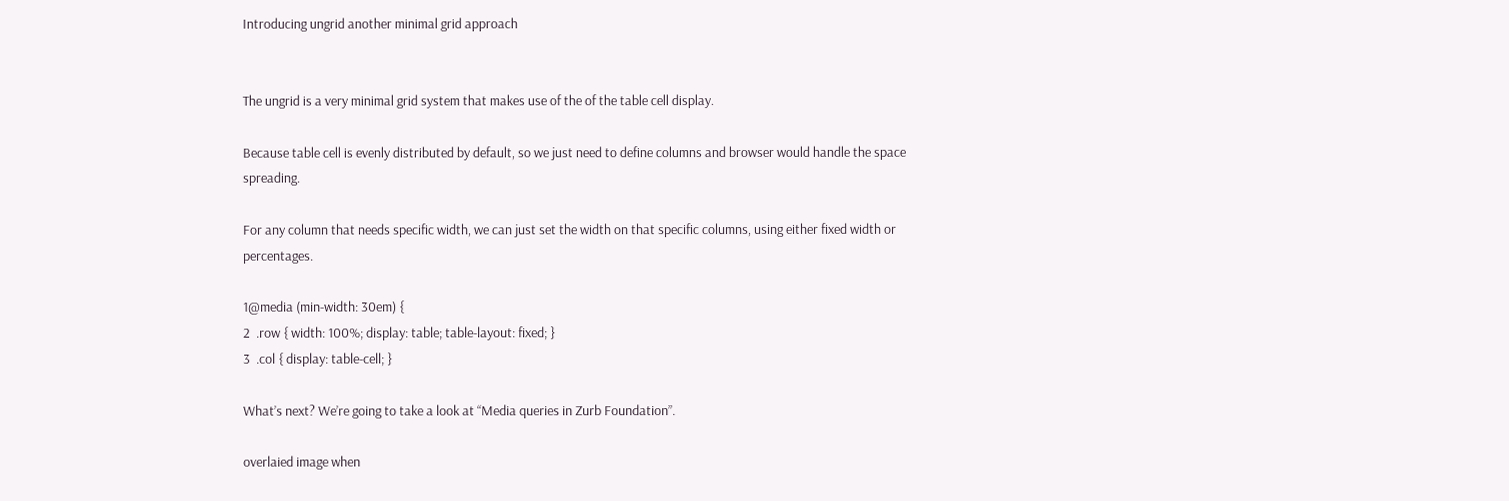Introducing ungrid another minimal grid approach


The ungrid is a very minimal grid system that makes use of the of the table cell display.

Because table cell is evenly distributed by default, so we just need to define columns and browser would handle the space spreading.

For any column that needs specific width, we can just set the width on that specific columns, using either fixed width or percentages.

1@media (min-width: 30em) {
2  .row { width: 100%; display: table; table-layout: fixed; }
3  .col { display: table-cell; }

What’s next? We’re going to take a look at “Media queries in Zurb Foundation”.

overlaied image when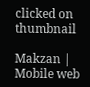clicked on thumbnail

Makzan | Mobile web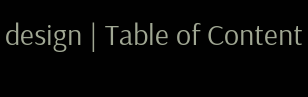design | Table of Content